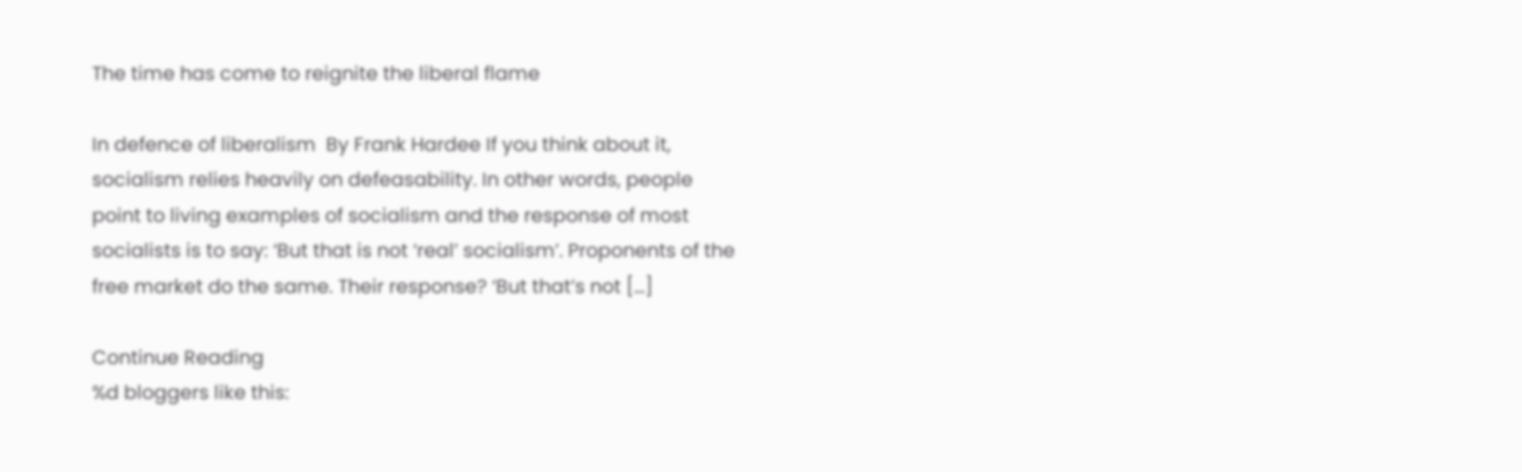The time has come to reignite the liberal flame

In defence of liberalism  By Frank Hardee If you think about it, socialism relies heavily on defeasability. In other words, people point to living examples of socialism and the response of most socialists is to say: ‘But that is not ‘real’ socialism’. Proponents of the free market do the same. Their response? ‘But that’s not […]

Continue Reading
%d bloggers like this: